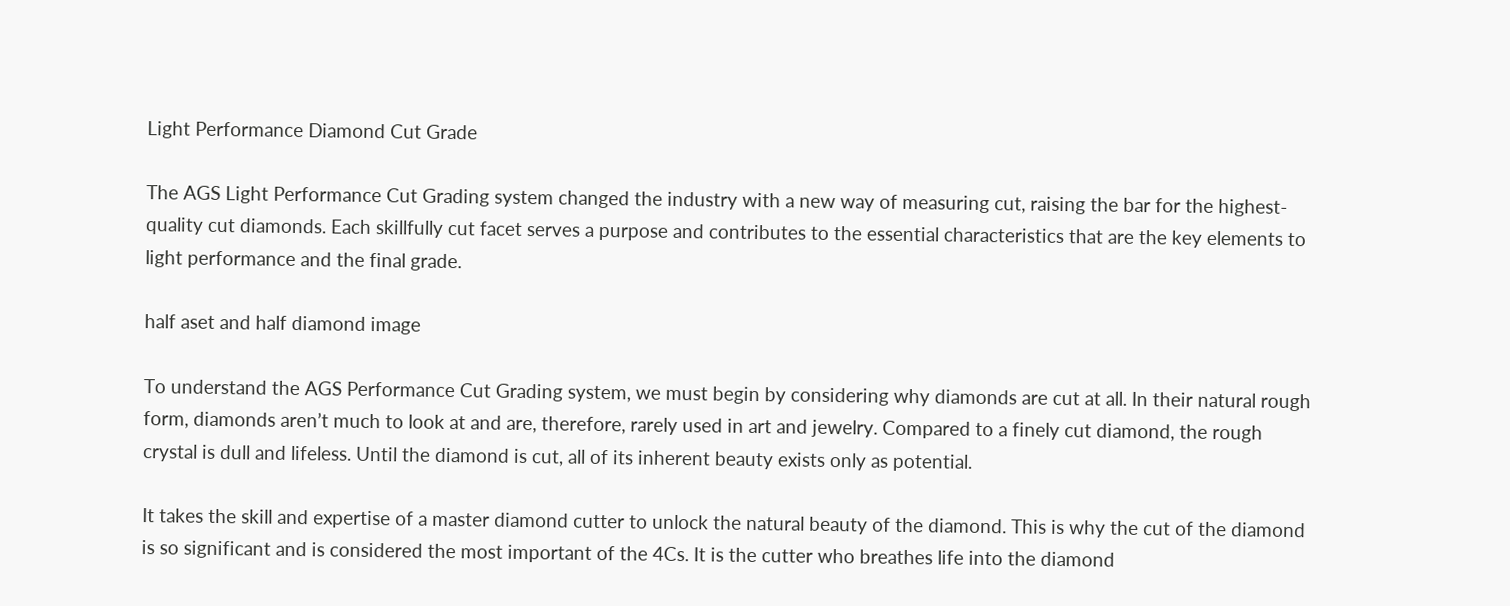Light Performance Diamond Cut Grade

The AGS Light Performance Cut Grading system changed the industry with a new way of measuring cut, raising the bar for the highest-quality cut diamonds. Each skillfully cut facet serves a purpose and contributes to the essential characteristics that are the key elements to light performance and the final grade.

half aset and half diamond image

To understand the AGS Performance Cut Grading system, we must begin by considering why diamonds are cut at all. In their natural rough form, diamonds aren’t much to look at and are, therefore, rarely used in art and jewelry. Compared to a finely cut diamond, the rough crystal is dull and lifeless. Until the diamond is cut, all of its inherent beauty exists only as potential.

It takes the skill and expertise of a master diamond cutter to unlock the natural beauty of the diamond. This is why the cut of the diamond is so significant and is considered the most important of the 4Cs. It is the cutter who breathes life into the diamond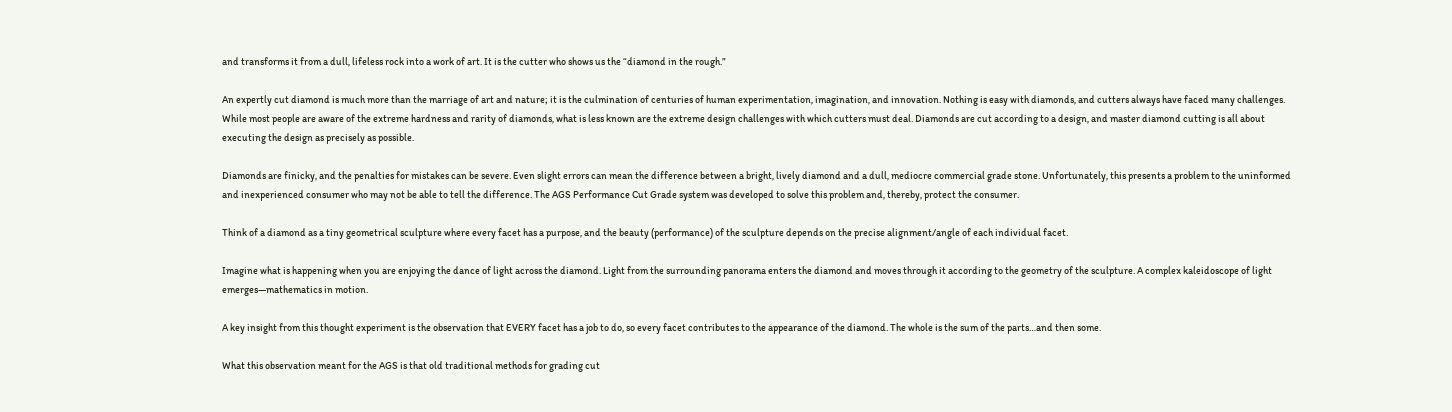and transforms it from a dull, lifeless rock into a work of art. It is the cutter who shows us the “diamond in the rough.”

An expertly cut diamond is much more than the marriage of art and nature; it is the culmination of centuries of human experimentation, imagination, and innovation. Nothing is easy with diamonds, and cutters always have faced many challenges. While most people are aware of the extreme hardness and rarity of diamonds, what is less known are the extreme design challenges with which cutters must deal. Diamonds are cut according to a design, and master diamond cutting is all about executing the design as precisely as possible.

Diamonds are finicky, and the penalties for mistakes can be severe. Even slight errors can mean the difference between a bright, lively diamond and a dull, mediocre commercial grade stone. Unfortunately, this presents a problem to the uninformed and inexperienced consumer who may not be able to tell the difference. The AGS Performance Cut Grade system was developed to solve this problem and, thereby, protect the consumer.

Think of a diamond as a tiny geometrical sculpture where every facet has a purpose, and the beauty (performance) of the sculpture depends on the precise alignment/angle of each individual facet.

Imagine what is happening when you are enjoying the dance of light across the diamond. Light from the surrounding panorama enters the diamond and moves through it according to the geometry of the sculpture. A complex kaleidoscope of light emerges—mathematics in motion.

A key insight from this thought experiment is the observation that EVERY facet has a job to do, so every facet contributes to the appearance of the diamond. The whole is the sum of the parts…and then some.

What this observation meant for the AGS is that old traditional methods for grading cut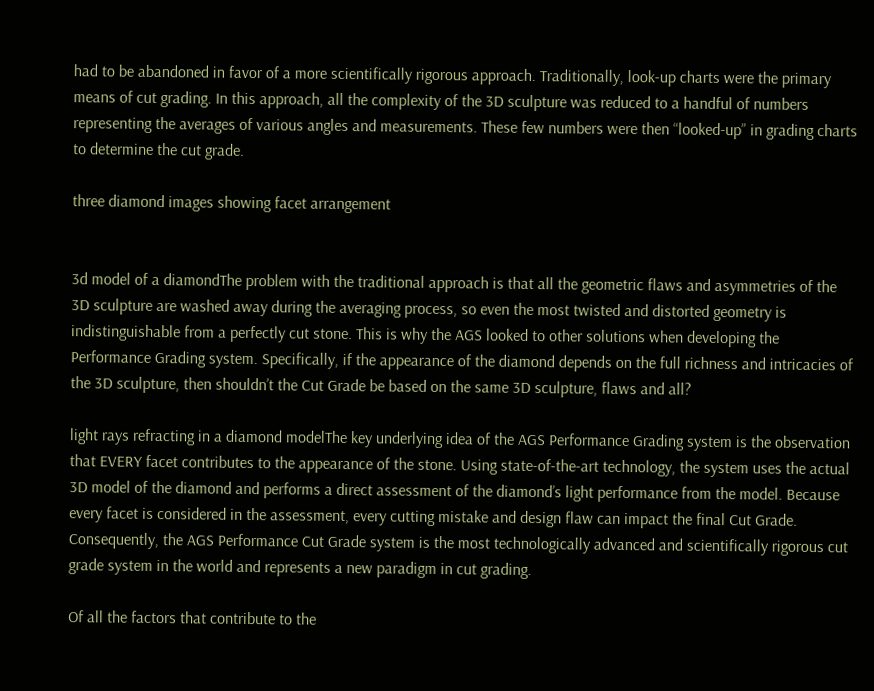had to be abandoned in favor of a more scientifically rigorous approach. Traditionally, look-up charts were the primary means of cut grading. In this approach, all the complexity of the 3D sculpture was reduced to a handful of numbers representing the averages of various angles and measurements. These few numbers were then “looked-up” in grading charts to determine the cut grade.

three diamond images showing facet arrangement


3d model of a diamondThe problem with the traditional approach is that all the geometric flaws and asymmetries of the 3D sculpture are washed away during the averaging process, so even the most twisted and distorted geometry is indistinguishable from a perfectly cut stone. This is why the AGS looked to other solutions when developing the Performance Grading system. Specifically, if the appearance of the diamond depends on the full richness and intricacies of the 3D sculpture, then shouldn’t the Cut Grade be based on the same 3D sculpture, flaws and all?

light rays refracting in a diamond modelThe key underlying idea of the AGS Performance Grading system is the observation that EVERY facet contributes to the appearance of the stone. Using state-of-the-art technology, the system uses the actual 3D model of the diamond and performs a direct assessment of the diamond’s light performance from the model. Because every facet is considered in the assessment, every cutting mistake and design flaw can impact the final Cut Grade. Consequently, the AGS Performance Cut Grade system is the most technologically advanced and scientifically rigorous cut grade system in the world and represents a new paradigm in cut grading.

Of all the factors that contribute to the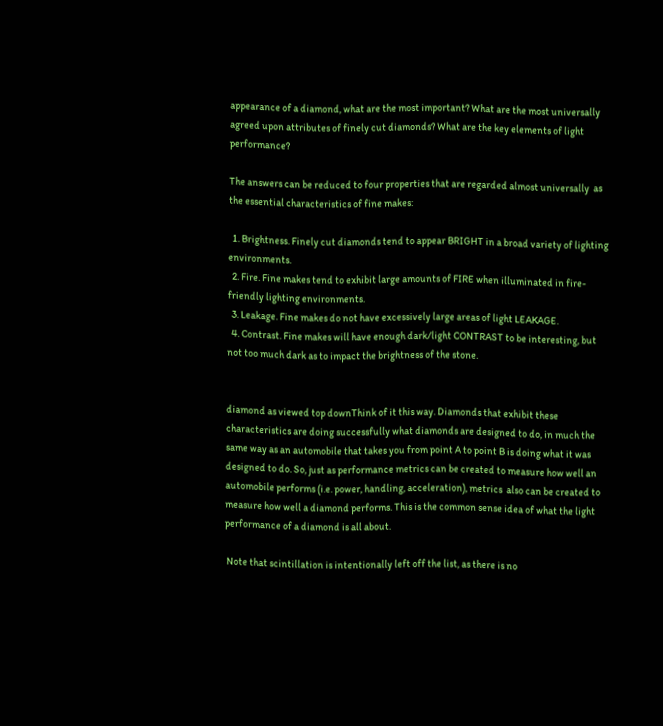appearance of a diamond, what are the most important? What are the most universally agreed upon attributes of finely cut diamonds? What are the key elements of light performance?

The answers can be reduced to four properties that are regarded almost universally  as the essential characteristics of fine makes:

  1. Brightness. Finely cut diamonds tend to appear BRIGHT in a broad variety of lighting environments.
  2. Fire. Fine makes tend to exhibit large amounts of FIRE when illuminated in fire-friendly lighting environments.
  3. Leakage. Fine makes do not have excessively large areas of light LEAKAGE.
  4. Contrast. Fine makes will have enough dark/light CONTRAST to be interesting, but not too much dark as to impact the brightness of the stone.


diamond as viewed top downThink of it this way. Diamonds that exhibit these characteristics are doing successfully what diamonds are designed to do, in much the same way as an automobile that takes you from point A to point B is doing what it was designed to do. So, just as performance metrics can be created to measure how well an automobile performs (i.e. power, handling, acceleration), metrics  also can be created to measure how well a diamond performs. This is the common sense idea of what the light performance of a diamond is all about.

 Note that scintillation is intentionally left off the list, as there is no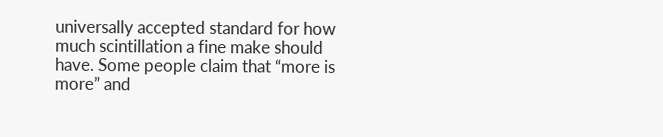universally accepted standard for how much scintillation a fine make should have. Some people claim that “more is more” and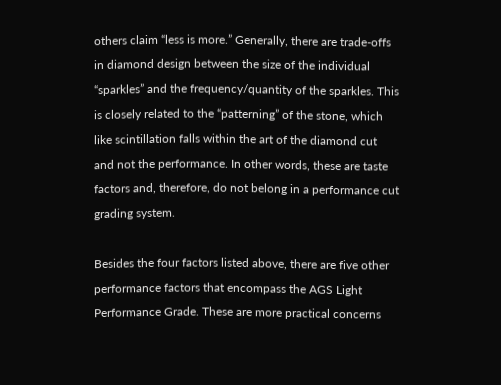others claim “less is more.” Generally, there are trade-offs in diamond design between the size of the individual “sparkles” and the frequency/quantity of the sparkles. This is closely related to the “patterning” of the stone, which like scintillation falls within the art of the diamond cut and not the performance. In other words, these are taste factors and, therefore, do not belong in a performance cut grading system.

Besides the four factors listed above, there are five other performance factors that encompass the AGS Light Performance Grade. These are more practical concerns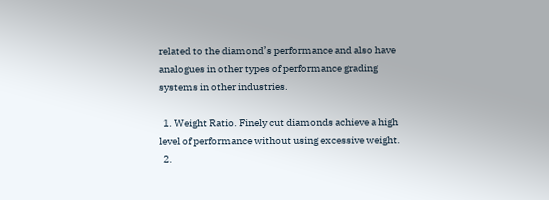related to the diamond’s performance and also have analogues in other types of performance grading systems in other industries.

  1. Weight Ratio. Finely cut diamonds achieve a high level of performance without using excessive weight.
  2.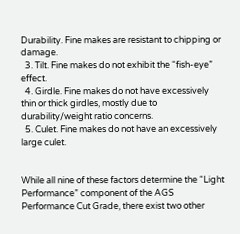Durability. Fine makes are resistant to chipping or damage.
  3. Tilt. Fine makes do not exhibit the “fish-eye” effect.
  4. Girdle. Fine makes do not have excessively thin or thick girdles, mostly due to durability/weight ratio concerns.
  5. Culet. Fine makes do not have an excessively large culet.


While all nine of these factors determine the “Light Performance” component of the AGS Performance Cut Grade, there exist two other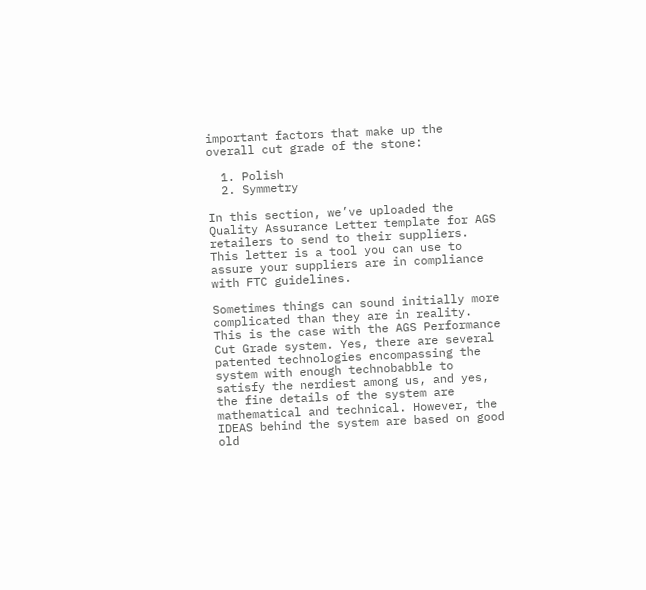important factors that make up the overall cut grade of the stone:

  1. Polish
  2. Symmetry

In this section, we’ve uploaded the Quality Assurance Letter template for AGS retailers to send to their suppliers. This letter is a tool you can use to assure your suppliers are in compliance with FTC guidelines.

Sometimes things can sound initially more complicated than they are in reality.  This is the case with the AGS Performance Cut Grade system. Yes, there are several patented technologies encompassing the system with enough technobabble to satisfy the nerdiest among us, and yes, the fine details of the system are mathematical and technical. However, the IDEAS behind the system are based on good old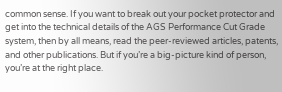common sense. If you want to break out your pocket protector and get into the technical details of the AGS Performance Cut Grade system, then by all means, read the peer-reviewed articles, patents, and other publications. But if you’re a big-picture kind of person, you’re at the right place.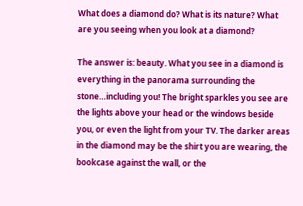What does a diamond do? What is its nature? What are you seeing when you look at a diamond?

The answer is: beauty. What you see in a diamond is everything in the panorama surrounding the stone…including you! The bright sparkles you see are the lights above your head or the windows beside you, or even the light from your TV. The darker areas in the diamond may be the shirt you are wearing, the bookcase against the wall, or the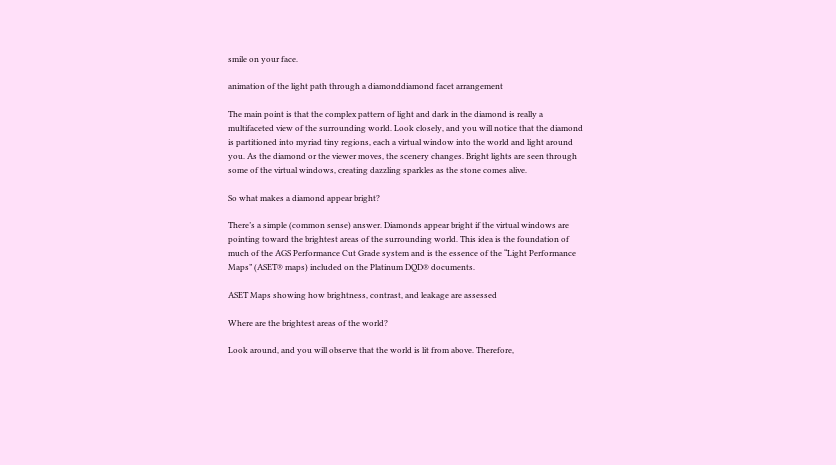smile on your face.

animation of the light path through a diamonddiamond facet arrangement

The main point is that the complex pattern of light and dark in the diamond is really a multifaceted view of the surrounding world. Look closely, and you will notice that the diamond is partitioned into myriad tiny regions, each a virtual window into the world and light around you. As the diamond or the viewer moves, the scenery changes. Bright lights are seen through some of the virtual windows, creating dazzling sparkles as the stone comes alive.

So what makes a diamond appear bright?

There’s a simple (common sense) answer. Diamonds appear bright if the virtual windows are pointing toward the brightest areas of the surrounding world. This idea is the foundation of much of the AGS Performance Cut Grade system and is the essence of the “Light Performance Maps” (ASET® maps) included on the Platinum DQD® documents.

ASET Maps showing how brightness, contrast, and leakage are assessed

Where are the brightest areas of the world?

Look around, and you will observe that the world is lit from above. Therefore,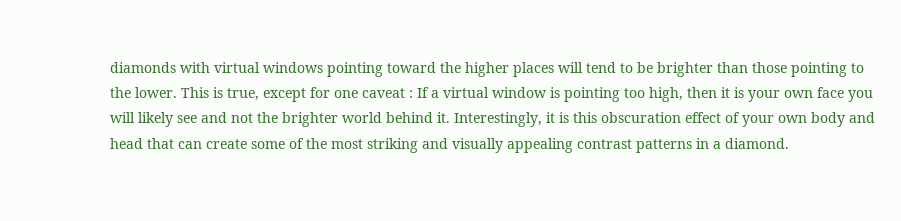diamonds with virtual windows pointing toward the higher places will tend to be brighter than those pointing to the lower. This is true, except for one caveat : If a virtual window is pointing too high, then it is your own face you will likely see and not the brighter world behind it. Interestingly, it is this obscuration effect of your own body and head that can create some of the most striking and visually appealing contrast patterns in a diamond.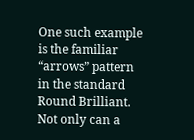One such example is the familiar “arrows” pattern in the standard Round Brilliant. Not only can a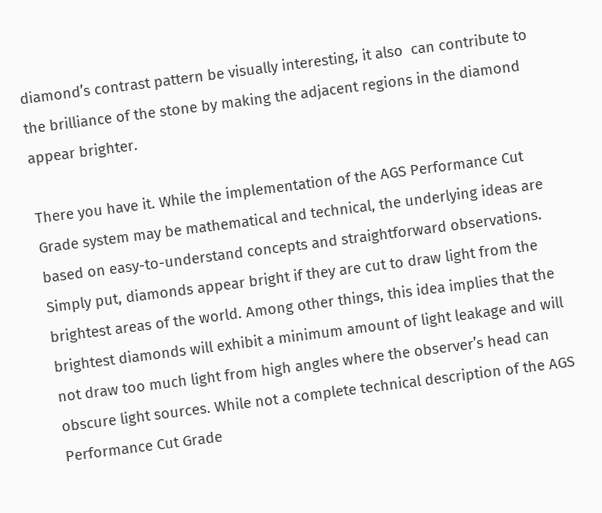diamond’s contrast pattern be visually interesting, it also  can contribute to the brilliance of the stone by making the adjacent regions in the diamond appear brighter.

There you have it. While the implementation of the AGS Performance Cut Grade system may be mathematical and technical, the underlying ideas are based on easy-to-understand concepts and straightforward observations. Simply put, diamonds appear bright if they are cut to draw light from the brightest areas of the world. Among other things, this idea implies that the brightest diamonds will exhibit a minimum amount of light leakage and will not draw too much light from high angles where the observer’s head can obscure light sources. While not a complete technical description of the AGS Performance Cut Grade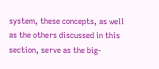system, these concepts, as well as the others discussed in this section, serve as the big-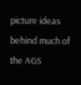picture ideas behind much of the AGS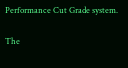Performance Cut Grade system.

The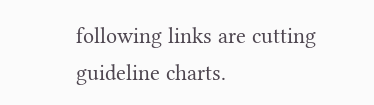following links are cutting guideline charts.